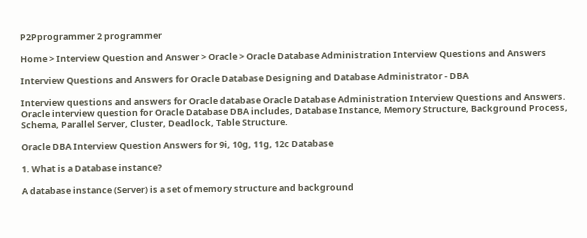P2Pprogrammer 2 programmer

Home > Interview Question and Answer > Oracle > Oracle Database Administration Interview Questions and Answers

Interview Questions and Answers for Oracle Database Designing and Database Administrator - DBA

Interview questions and answers for Oracle database Oracle Database Administration Interview Questions and Answers. Oracle interview question for Oracle Database DBA includes, Database Instance, Memory Structure, Background Process, Schema, Parallel Server, Cluster, Deadlock, Table Structure.

Oracle DBA Interview Question Answers for 9i, 10g, 11g, 12c Database

1. What is a Database instance?

A database instance (Server) is a set of memory structure and background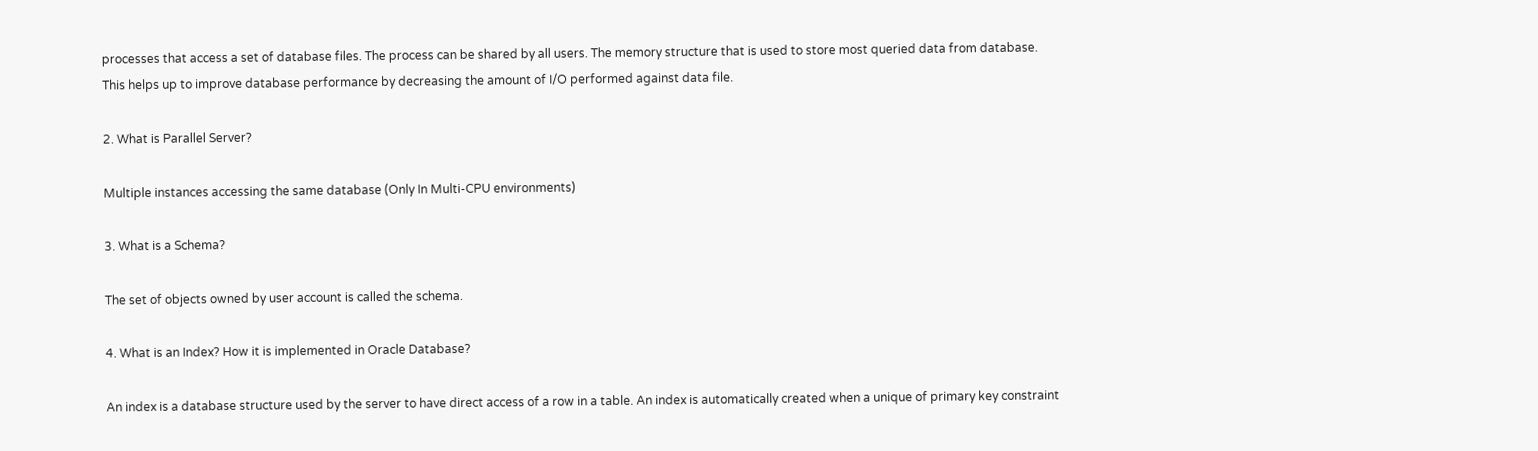processes that access a set of database files. The process can be shared by all users. The memory structure that is used to store most queried data from database. This helps up to improve database performance by decreasing the amount of I/O performed against data file.

2. What is Parallel Server?

Multiple instances accessing the same database (Only In Multi-CPU environments)

3. What is a Schema?

The set of objects owned by user account is called the schema.

4. What is an Index? How it is implemented in Oracle Database?

An index is a database structure used by the server to have direct access of a row in a table. An index is automatically created when a unique of primary key constraint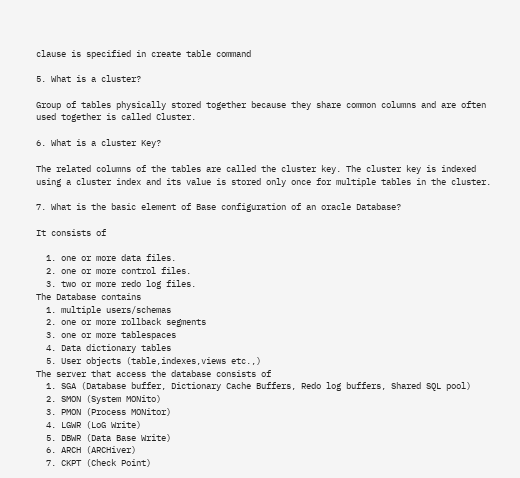clause is specified in create table command

5. What is a cluster?

Group of tables physically stored together because they share common columns and are often used together is called Cluster.

6. What is a cluster Key?

The related columns of the tables are called the cluster key. The cluster key is indexed using a cluster index and its value is stored only once for multiple tables in the cluster.

7. What is the basic element of Base configuration of an oracle Database?

It consists of

  1. one or more data files.
  2. one or more control files.
  3. two or more redo log files.
The Database contains
  1. multiple users/schemas
  2. one or more rollback segments
  3. one or more tablespaces
  4. Data dictionary tables
  5. User objects (table,indexes,views etc.,)
The server that access the database consists of
  1. SGA (Database buffer, Dictionary Cache Buffers, Redo log buffers, Shared SQL pool)
  2. SMON (System MONito)
  3. PMON (Process MONitor)
  4. LGWR (LoG Write)
  5. DBWR (Data Base Write)
  6. ARCH (ARCHiver)
  7. CKPT (Check Point)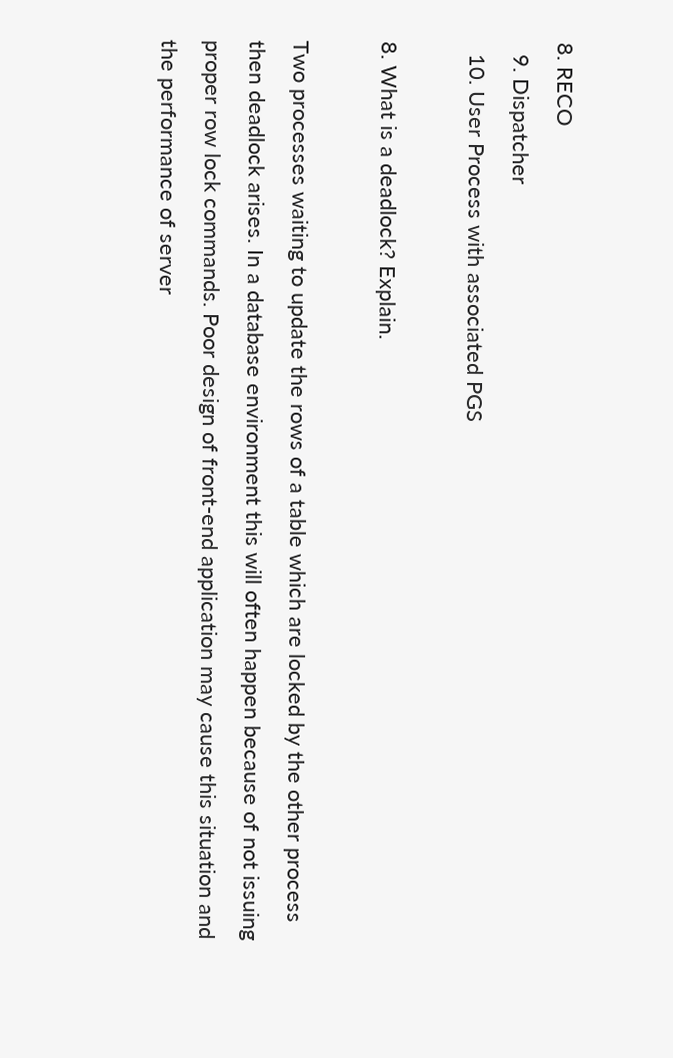8. RECO
  9. Dispatcher
  10. User Process with associated PGS

8. What is a deadlock? Explain.

Two processes waiting to update the rows of a table which are locked by the other process then deadlock arises. In a database environment this will often happen because of not issuing proper row lock commands. Poor design of front-end application may cause this situation and the performance of server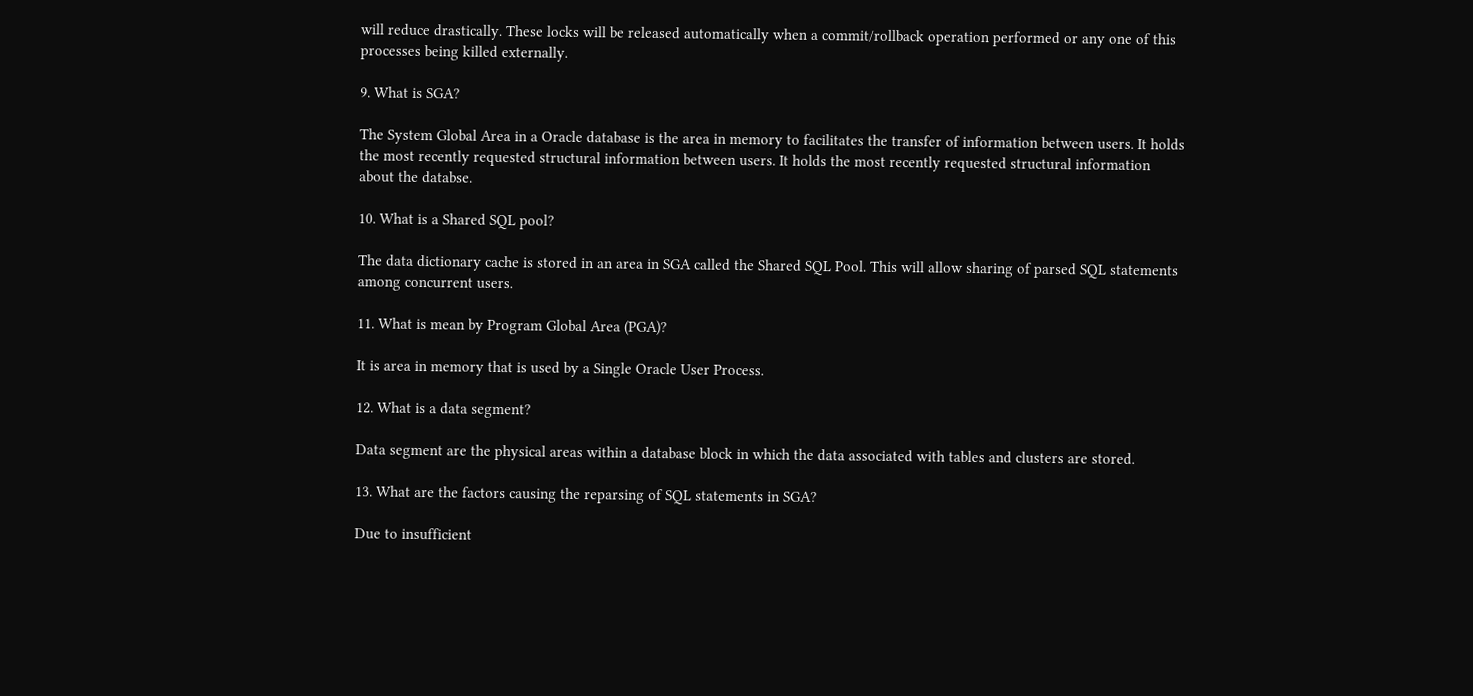will reduce drastically. These locks will be released automatically when a commit/rollback operation performed or any one of this processes being killed externally.

9. What is SGA?

The System Global Area in a Oracle database is the area in memory to facilitates the transfer of information between users. It holds the most recently requested structural information between users. It holds the most recently requested structural information about the databse.

10. What is a Shared SQL pool?

The data dictionary cache is stored in an area in SGA called the Shared SQL Pool. This will allow sharing of parsed SQL statements among concurrent users.

11. What is mean by Program Global Area (PGA)?

It is area in memory that is used by a Single Oracle User Process.

12. What is a data segment?

Data segment are the physical areas within a database block in which the data associated with tables and clusters are stored.

13. What are the factors causing the reparsing of SQL statements in SGA?

Due to insufficient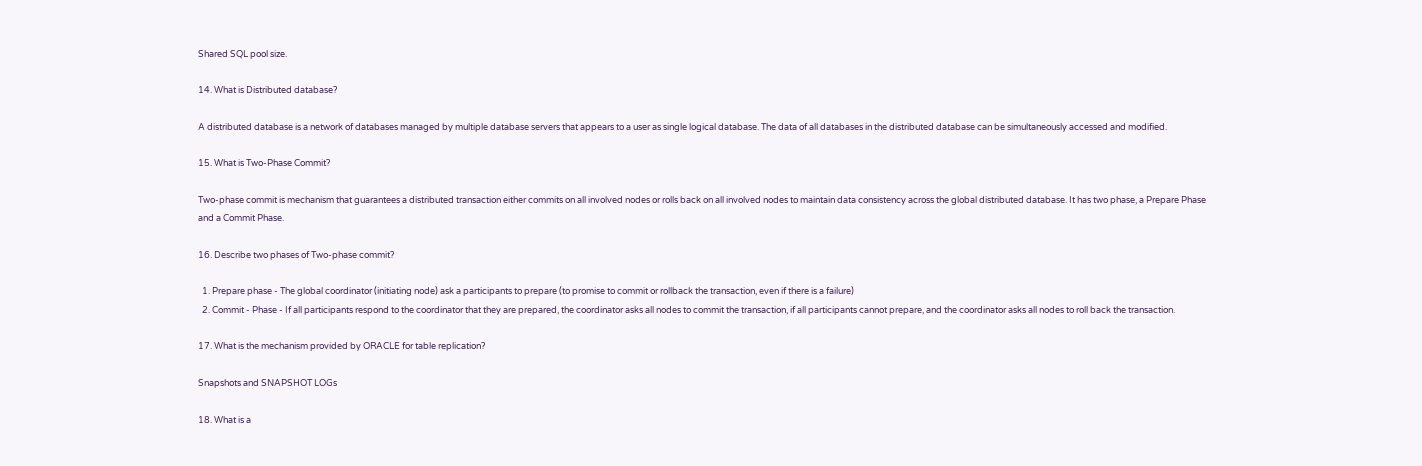Shared SQL pool size.

14. What is Distributed database?

A distributed database is a network of databases managed by multiple database servers that appears to a user as single logical database. The data of all databases in the distributed database can be simultaneously accessed and modified.

15. What is Two-Phase Commit?

Two-phase commit is mechanism that guarantees a distributed transaction either commits on all involved nodes or rolls back on all involved nodes to maintain data consistency across the global distributed database. It has two phase, a Prepare Phase and a Commit Phase.

16. Describe two phases of Two-phase commit?

  1. Prepare phase - The global coordinator (initiating node) ask a participants to prepare (to promise to commit or rollback the transaction, even if there is a failure)
  2. Commit - Phase - If all participants respond to the coordinator that they are prepared, the coordinator asks all nodes to commit the transaction, if all participants cannot prepare, and the coordinator asks all nodes to roll back the transaction.

17. What is the mechanism provided by ORACLE for table replication?

Snapshots and SNAPSHOT LOGs

18. What is a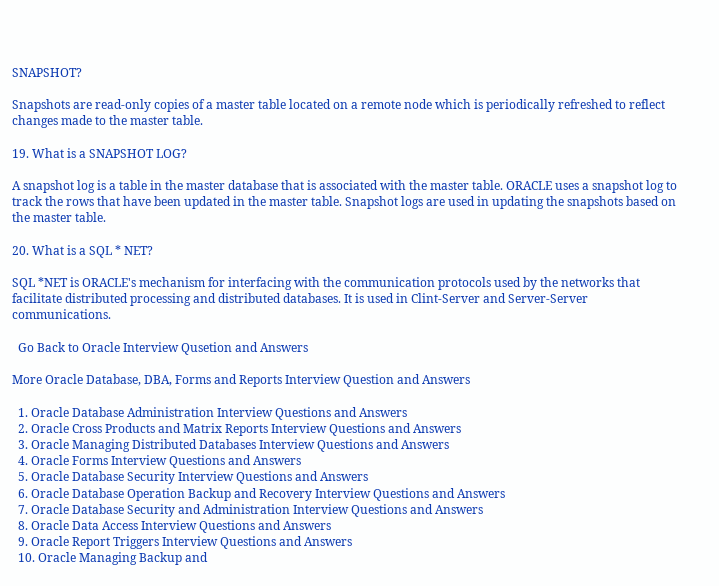SNAPSHOT?

Snapshots are read-only copies of a master table located on a remote node which is periodically refreshed to reflect changes made to the master table.

19. What is a SNAPSHOT LOG?

A snapshot log is a table in the master database that is associated with the master table. ORACLE uses a snapshot log to track the rows that have been updated in the master table. Snapshot logs are used in updating the snapshots based on the master table.

20. What is a SQL * NET?

SQL *NET is ORACLE's mechanism for interfacing with the communication protocols used by the networks that facilitate distributed processing and distributed databases. It is used in Clint-Server and Server-Server communications.

  Go Back to Oracle Interview Qusetion and Answers

More Oracle Database, DBA, Forms and Reports Interview Question and Answers

  1. Oracle Database Administration Interview Questions and Answers
  2. Oracle Cross Products and Matrix Reports Interview Questions and Answers
  3. Oracle Managing Distributed Databases Interview Questions and Answers
  4. Oracle Forms Interview Questions and Answers
  5. Oracle Database Security Interview Questions and Answers
  6. Oracle Database Operation Backup and Recovery Interview Questions and Answers
  7. Oracle Database Security and Administration Interview Questions and Answers
  8. Oracle Data Access Interview Questions and Answers
  9. Oracle Report Triggers Interview Questions and Answers
  10. Oracle Managing Backup and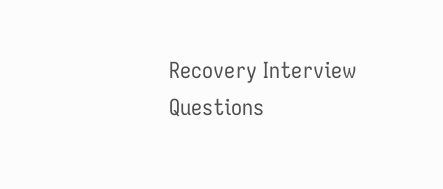Recovery Interview Questions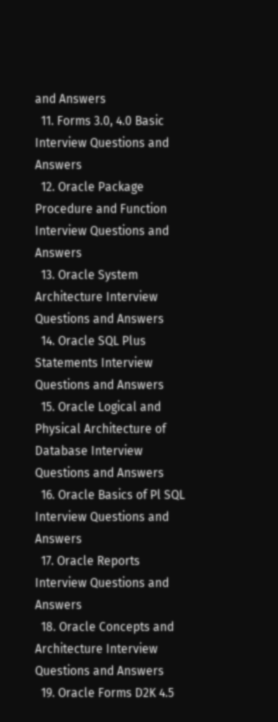and Answers
  11. Forms 3.0, 4.0 Basic Interview Questions and Answers
  12. Oracle Package Procedure and Function Interview Questions and Answers
  13. Oracle System Architecture Interview Questions and Answers
  14. Oracle SQL Plus Statements Interview Questions and Answers
  15. Oracle Logical and Physical Architecture of Database Interview Questions and Answers
  16. Oracle Basics of Pl SQL Interview Questions and Answers
  17. Oracle Reports Interview Questions and Answers
  18. Oracle Concepts and Architecture Interview Questions and Answers
  19. Oracle Forms D2K 4.5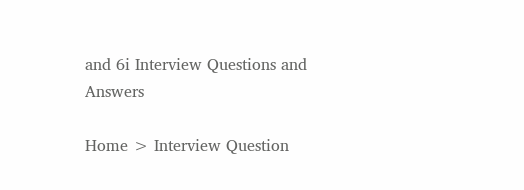and 6i Interview Questions and Answers

Home > Interview Question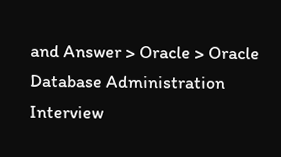and Answer > Oracle > Oracle Database Administration Interview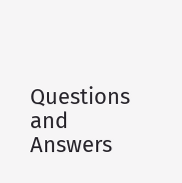Questions and Answers